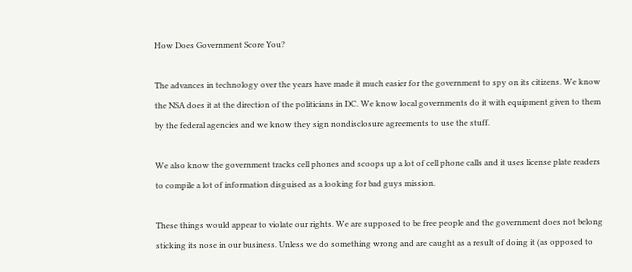How Does Government Score You?

The advances in technology over the years have made it much easier for the government to spy on its citizens. We know the NSA does it at the direction of the politicians in DC. We know local governments do it with equipment given to them by the federal agencies and we know they sign nondisclosure agreements to use the stuff.

We also know the government tracks cell phones and scoops up a lot of cell phone calls and it uses license plate readers to compile a lot of information disguised as a looking for bad guys mission.

These things would appear to violate our rights. We are supposed to be free people and the government does not belong sticking its nose in our business. Unless we do something wrong and are caught as a result of doing it (as opposed to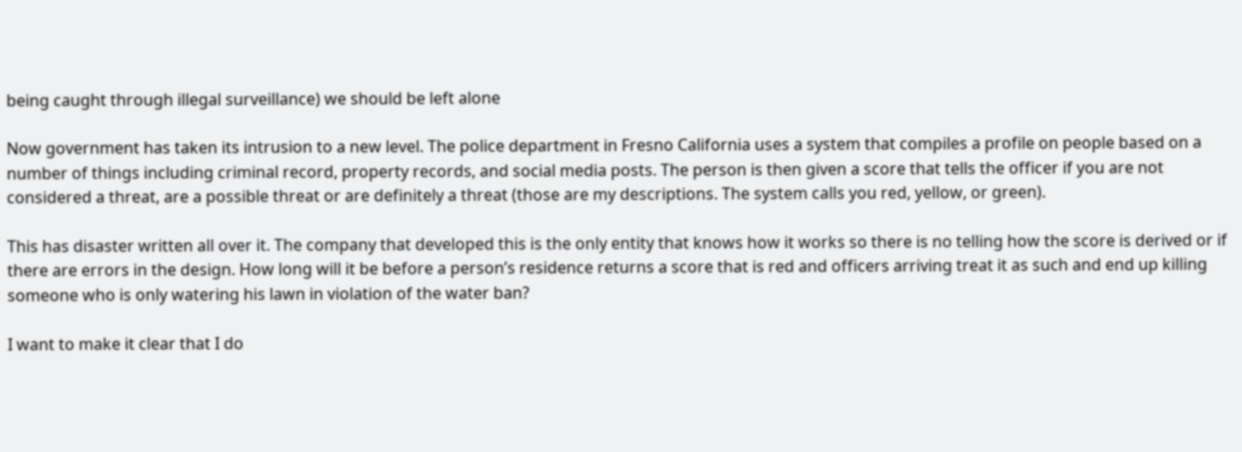being caught through illegal surveillance) we should be left alone

Now government has taken its intrusion to a new level. The police department in Fresno California uses a system that compiles a profile on people based on a number of things including criminal record, property records, and social media posts. The person is then given a score that tells the officer if you are not considered a threat, are a possible threat or are definitely a threat (those are my descriptions. The system calls you red, yellow, or green).

This has disaster written all over it. The company that developed this is the only entity that knows how it works so there is no telling how the score is derived or if there are errors in the design. How long will it be before a person’s residence returns a score that is red and officers arriving treat it as such and end up killing someone who is only watering his lawn in violation of the water ban?

I want to make it clear that I do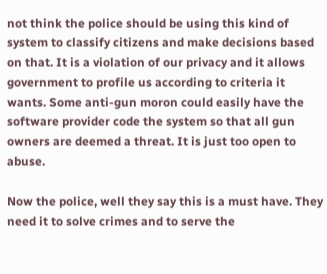not think the police should be using this kind of system to classify citizens and make decisions based on that. It is a violation of our privacy and it allows government to profile us according to criteria it wants. Some anti-gun moron could easily have the software provider code the system so that all gun owners are deemed a threat. It is just too open to abuse.

Now the police, well they say this is a must have. They need it to solve crimes and to serve the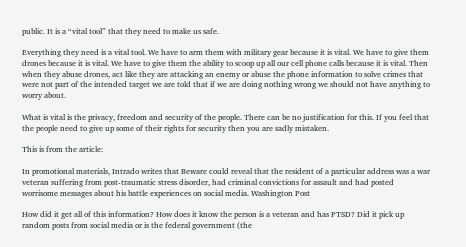public. It is a “vital tool” that they need to make us safe.

Everything they need is a vital tool. We have to arm them with military gear because it is vital. We have to give them drones because it is vital. We have to give them the ability to scoop up all our cell phone calls because it is vital. Then when they abuse drones, act like they are attacking an enemy or abuse the phone information to solve crimes that were not part of the intended target we are told that if we are doing nothing wrong we should not have anything to worry about.

What is vital is the privacy, freedom and security of the people. There can be no justification for this. If you feel that the people need to give up some of their rights for security then you are sadly mistaken.

This is from the article:

In promotional materials, Intrado writes that Beware could reveal that the resident of a particular address was a war veteran suffering from post-traumatic stress disorder, had criminal convictions for assault and had posted worrisome messages about his battle experiences on social media. Washington Post

How did it get all of this information? How does it know the person is a veteran and has PTSD? Did it pick up random posts from social media or is the federal government (the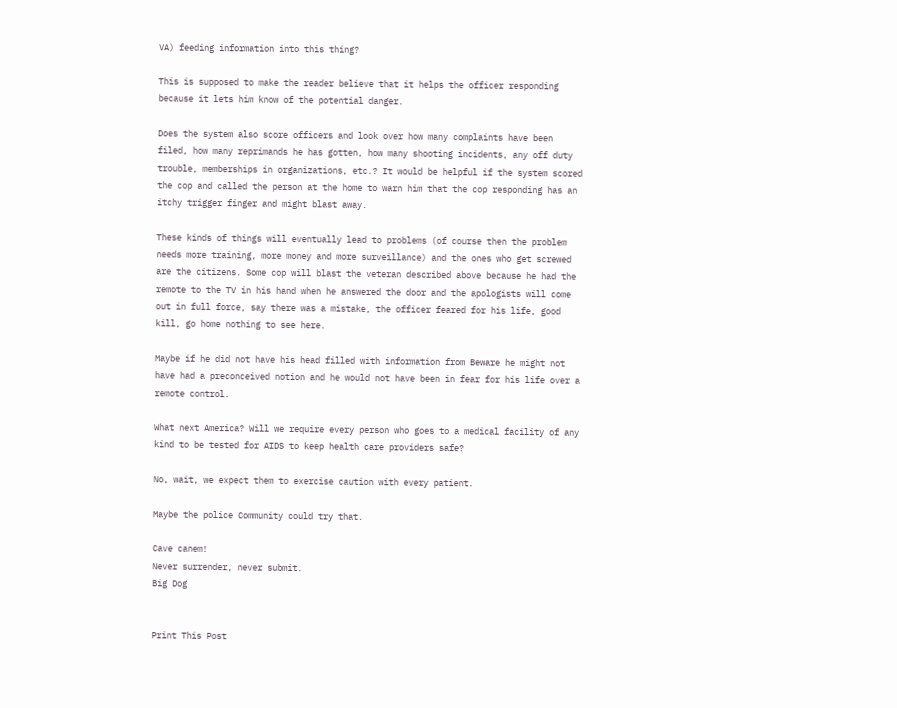VA) feeding information into this thing?

This is supposed to make the reader believe that it helps the officer responding because it lets him know of the potential danger.

Does the system also score officers and look over how many complaints have been filed, how many reprimands he has gotten, how many shooting incidents, any off duty trouble, memberships in organizations, etc.? It would be helpful if the system scored the cop and called the person at the home to warn him that the cop responding has an itchy trigger finger and might blast away.

These kinds of things will eventually lead to problems (of course then the problem needs more training, more money and more surveillance) and the ones who get screwed are the citizens. Some cop will blast the veteran described above because he had the remote to the TV in his hand when he answered the door and the apologists will come out in full force, say there was a mistake, the officer feared for his life, good kill, go home nothing to see here.

Maybe if he did not have his head filled with information from Beware he might not have had a preconceived notion and he would not have been in fear for his life over a remote control.

What next America? Will we require every person who goes to a medical facility of any kind to be tested for AIDS to keep health care providers safe?

No, wait, we expect them to exercise caution with every patient.

Maybe the police Community could try that.

Cave canem!
Never surrender, never submit.
Big Dog


Print This Post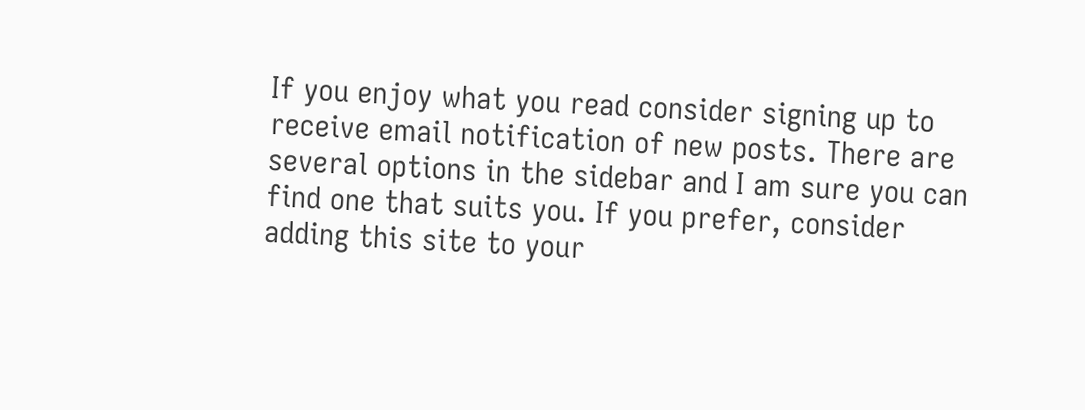If you enjoy what you read consider signing up to receive email notification of new posts. There are several options in the sidebar and I am sure you can find one that suits you. If you prefer, consider adding this site to your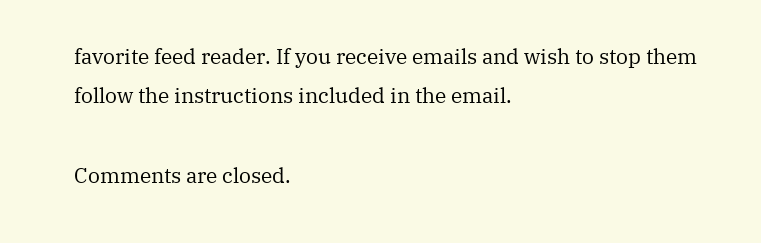favorite feed reader. If you receive emails and wish to stop them follow the instructions included in the email.

Comments are closed.